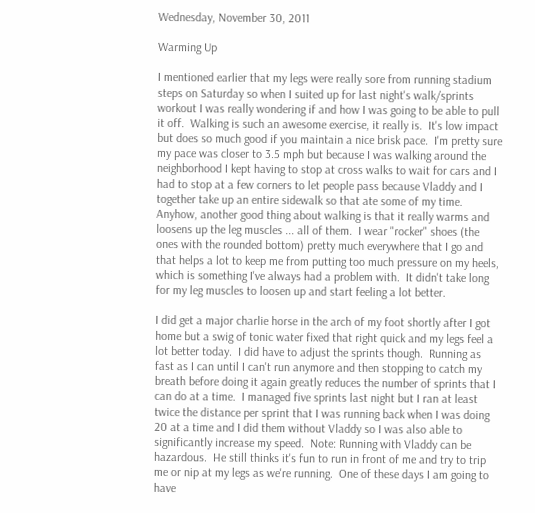Wednesday, November 30, 2011

Warming Up

I mentioned earlier that my legs were really sore from running stadium steps on Saturday so when I suited up for last night's walk/sprints workout I was really wondering if and how I was going to be able to pull it off.  Walking is such an awesome exercise, it really is.  It's low impact but does so much good if you maintain a nice brisk pace.  I'm pretty sure my pace was closer to 3.5 mph but because I was walking around the neighborhood I kept having to stop at cross walks to wait for cars and I had to stop at a few corners to let people pass because Vladdy and I together take up an entire sidewalk so that ate some of my time.  Anyhow, another good thing about walking is that it really warms and loosens up the leg muscles ... all of them.  I wear "rocker" shoes (the ones with the rounded bottom) pretty much everywhere that I go and that helps a lot to keep me from putting too much pressure on my heels, which is something I've always had a problem with.  It didn't take long for my leg muscles to loosen up and start feeling a lot better.

I did get a major charlie horse in the arch of my foot shortly after I got home but a swig of tonic water fixed that right quick and my legs feel a lot better today.  I did have to adjust the sprints though.  Running as fast as I can until I can't run anymore and then stopping to catch my breath before doing it again greatly reduces the number of sprints that I can do at a time.  I managed five sprints last night but I ran at least twice the distance per sprint that I was running back when I was doing 20 at a time and I did them without Vladdy so I was also able to significantly increase my speed.  Note: Running with Vladdy can be hazardous.  He still thinks it's fun to run in front of me and try to trip me or nip at my legs as we're running.  One of these days I am going to have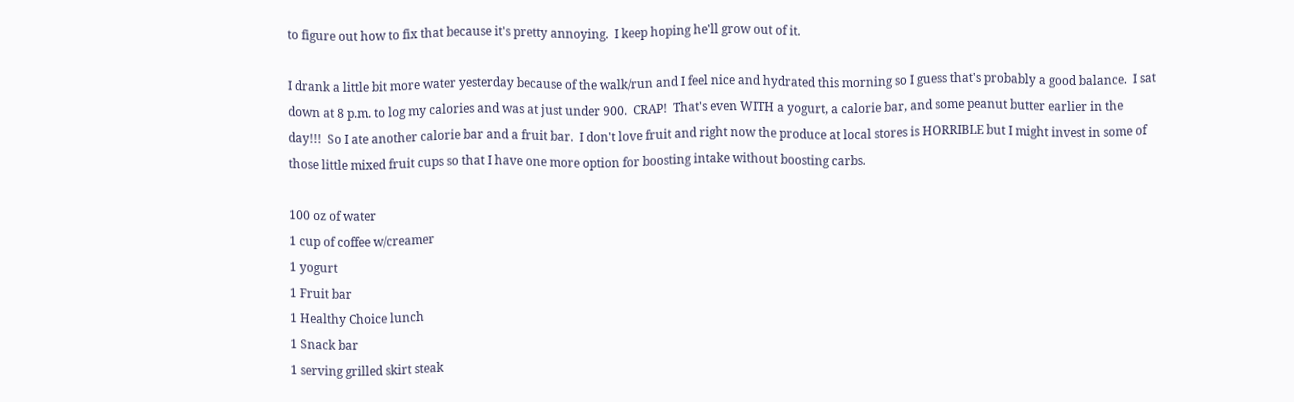to figure out how to fix that because it's pretty annoying.  I keep hoping he'll grow out of it.

I drank a little bit more water yesterday because of the walk/run and I feel nice and hydrated this morning so I guess that's probably a good balance.  I sat down at 8 p.m. to log my calories and was at just under 900.  CRAP!  That's even WITH a yogurt, a calorie bar, and some peanut butter earlier in the day!!!  So I ate another calorie bar and a fruit bar.  I don't love fruit and right now the produce at local stores is HORRIBLE but I might invest in some of those little mixed fruit cups so that I have one more option for boosting intake without boosting carbs.

100 oz of water
1 cup of coffee w/creamer
1 yogurt
1 Fruit bar
1 Healthy Choice lunch
1 Snack bar
1 serving grilled skirt steak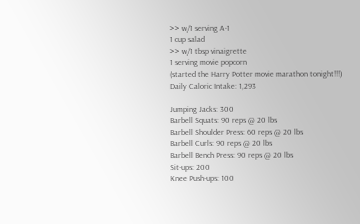>> w/1 serving A-1
1 cup salad
>> w/1 tbsp vinaigrette
1 serving movie popcorn
(started the Harry Potter movie marathon tonight!!!)
Daily Caloric Intake: 1,293

Jumping Jacks: 300
Barbell Squats: 90 reps @ 20 lbs
Barbell Shoulder Press: 60 reps @ 20 lbs
Barbell Curls: 90 reps @ 20 lbs
Barbell Bench Press: 90 reps @ 20 lbs
Sit-ups: 200
Knee Push-ups: 100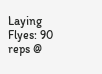Laying Flyes: 90 reps @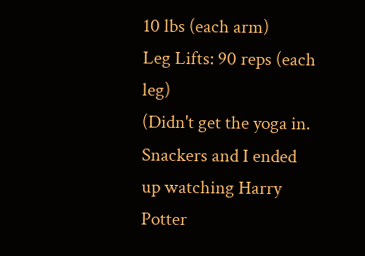10 lbs (each arm)
Leg Lifts: 90 reps (each leg)
(Didn't get the yoga in.  Snackers and I ended up watching Harry Potter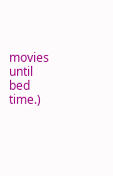movies until bed time.)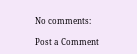No comments:

Post a Comment